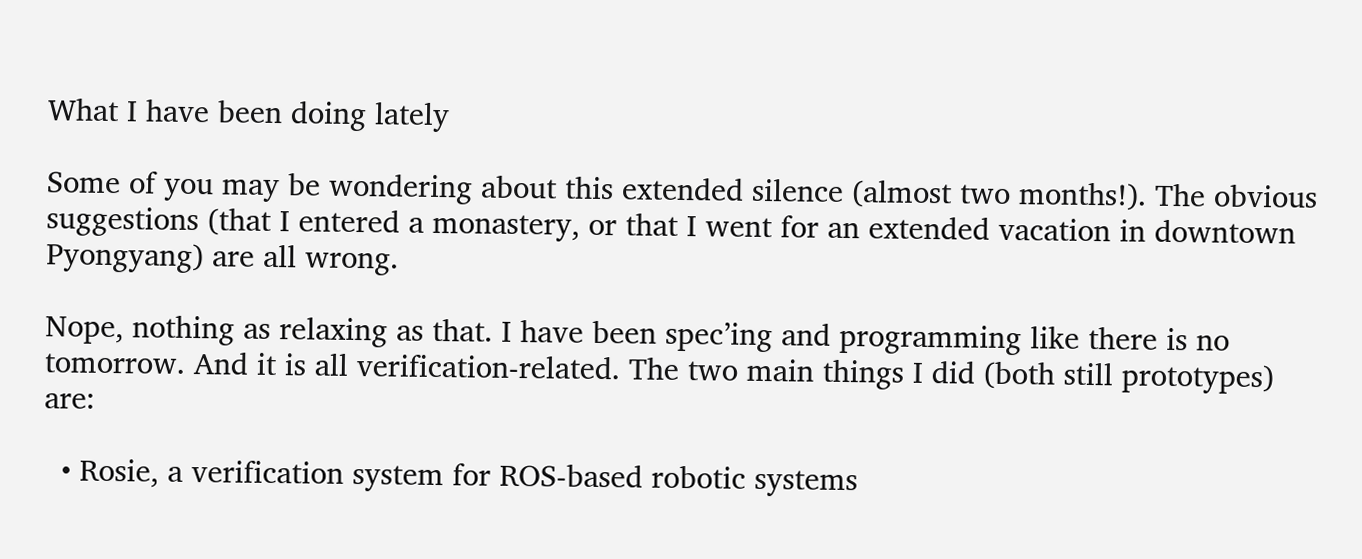What I have been doing lately

Some of you may be wondering about this extended silence (almost two months!). The obvious suggestions (that I entered a monastery, or that I went for an extended vacation in downtown Pyongyang) are all wrong.

Nope, nothing as relaxing as that. I have been spec’ing and programming like there is no tomorrow. And it is all verification-related. The two main things I did (both still prototypes) are:

  • Rosie, a verification system for ROS-based robotic systems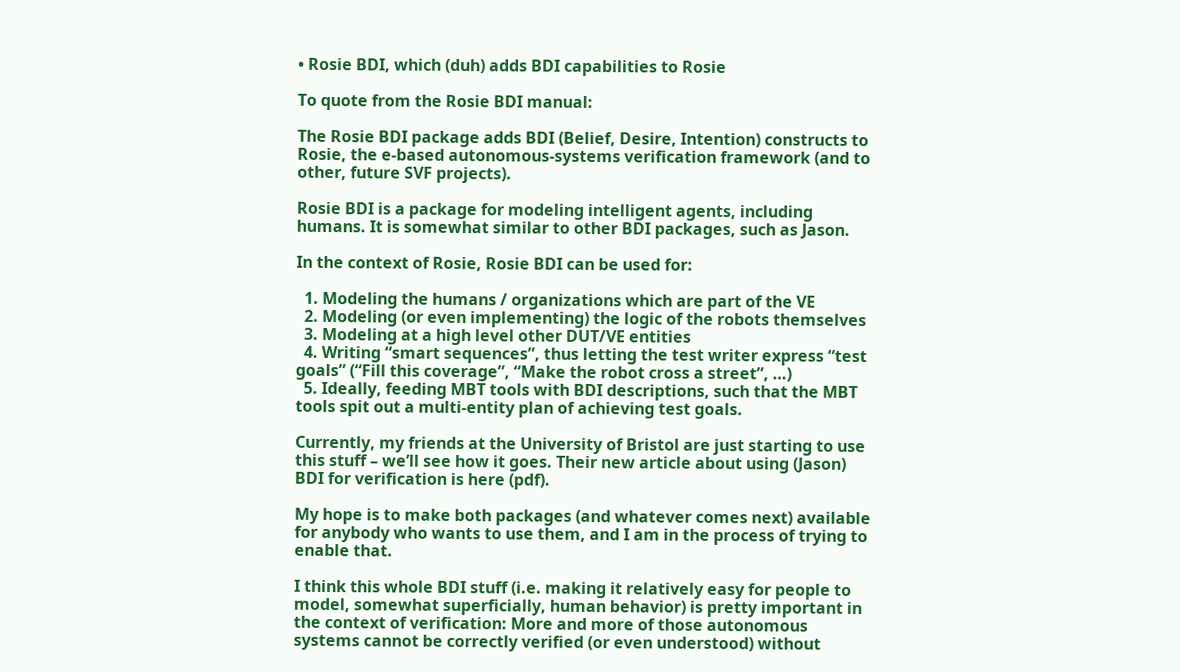• Rosie BDI, which (duh) adds BDI capabilities to Rosie

To quote from the Rosie BDI manual:

The Rosie BDI package adds BDI (Belief, Desire, Intention) constructs to Rosie, the e-based autonomous-systems verification framework (and to other, future SVF projects).

Rosie BDI is a package for modeling intelligent agents, including humans. It is somewhat similar to other BDI packages, such as Jason.

In the context of Rosie, Rosie BDI can be used for:

  1. Modeling the humans / organizations which are part of the VE
  2. Modeling (or even implementing) the logic of the robots themselves
  3. Modeling at a high level other DUT/VE entities
  4. Writing “smart sequences”, thus letting the test writer express “test goals” (“Fill this coverage”, “Make the robot cross a street”, …)
  5. Ideally, feeding MBT tools with BDI descriptions, such that the MBT tools spit out a multi-entity plan of achieving test goals.

Currently, my friends at the University of Bristol are just starting to use this stuff – we’ll see how it goes. Their new article about using (Jason) BDI for verification is here (pdf).

My hope is to make both packages (and whatever comes next) available for anybody who wants to use them, and I am in the process of trying to enable that.

I think this whole BDI stuff (i.e. making it relatively easy for people to model, somewhat superficially, human behavior) is pretty important in the context of verification: More and more of those autonomous systems cannot be correctly verified (or even understood) without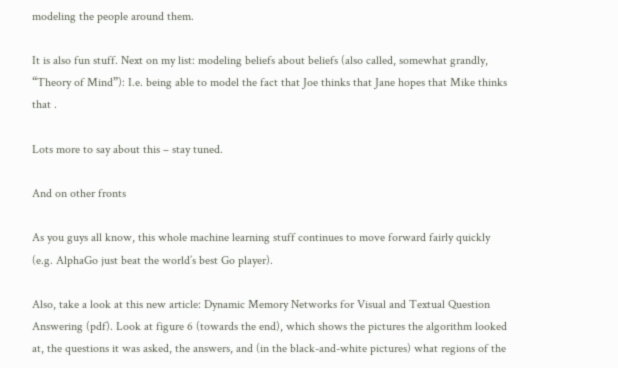modeling the people around them.

It is also fun stuff. Next on my list: modeling beliefs about beliefs (also called, somewhat grandly, “Theory of Mind”): I.e. being able to model the fact that Joe thinks that Jane hopes that Mike thinks that .

Lots more to say about this – stay tuned.

And on other fronts

As you guys all know, this whole machine learning stuff continues to move forward fairly quickly (e.g. AlphaGo just beat the world’s best Go player).

Also, take a look at this new article: Dynamic Memory Networks for Visual and Textual Question Answering (pdf). Look at figure 6 (towards the end), which shows the pictures the algorithm looked at, the questions it was asked, the answers, and (in the black-and-white pictures) what regions of the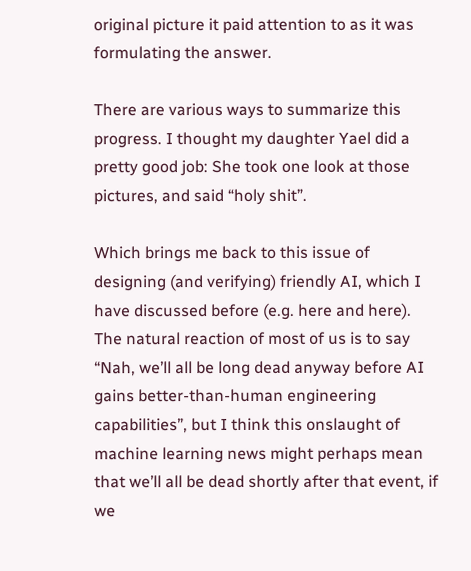original picture it paid attention to as it was formulating the answer.

There are various ways to summarize this progress. I thought my daughter Yael did a pretty good job: She took one look at those pictures, and said “holy shit”.

Which brings me back to this issue of designing (and verifying) friendly AI, which I have discussed before (e.g. here and here). The natural reaction of most of us is to say “Nah, we’ll all be long dead anyway before AI gains better-than-human engineering capabilities”, but I think this onslaught of machine learning news might perhaps mean that we’ll all be dead shortly after that event, if we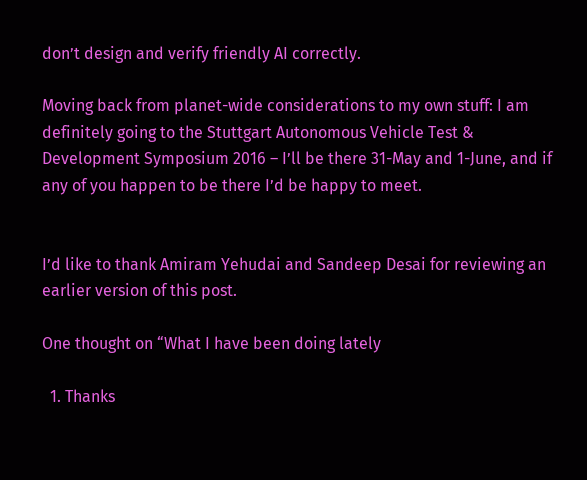don’t design and verify friendly AI correctly.

Moving back from planet-wide considerations to my own stuff: I am definitely going to the Stuttgart Autonomous Vehicle Test & Development Symposium 2016 – I’ll be there 31-May and 1-June, and if any of you happen to be there I’d be happy to meet.


I’d like to thank Amiram Yehudai and Sandeep Desai for reviewing an earlier version of this post.

One thought on “What I have been doing lately

  1. Thanks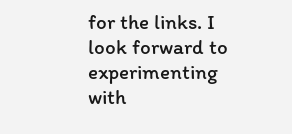for the links. I look forward to experimenting with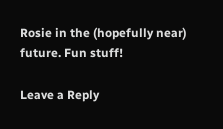Rosie in the (hopefully near) future. Fun stuff!

Leave a Reply